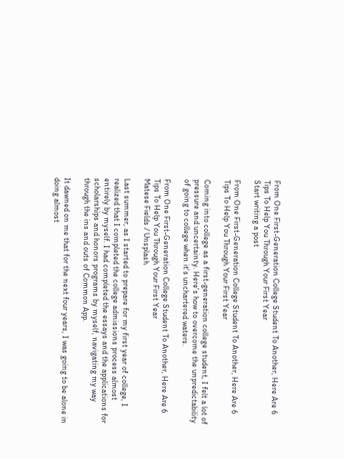From One First-Generation College Student To Another, Here Are 6 Tips To Help You Through Your First Year
Start writing a post

From One First-Generation College Student To Another, Here Are 6 Tips To Help You Through Your First Year

Coming into college as a first-generation college student, I felt a lot of pressure and uncertainty. Here's how to overcome the unpredictability of going to college when it's unchartered waters.

From One First-Generation College Student To Another, Here Are 6 Tips To Help You Through Your First Year
Matese Fields / Unsplash

Last summer, as I started to prepare for my first year of college, I realized that I completed the college admissions process almost entirely by myself. I had completed the essays and the applications for scholarships and honors programs by myself, navigating my way through the ins and outs of Common App.

It dawned on me that for the next four years, I was going to be alone in doing almost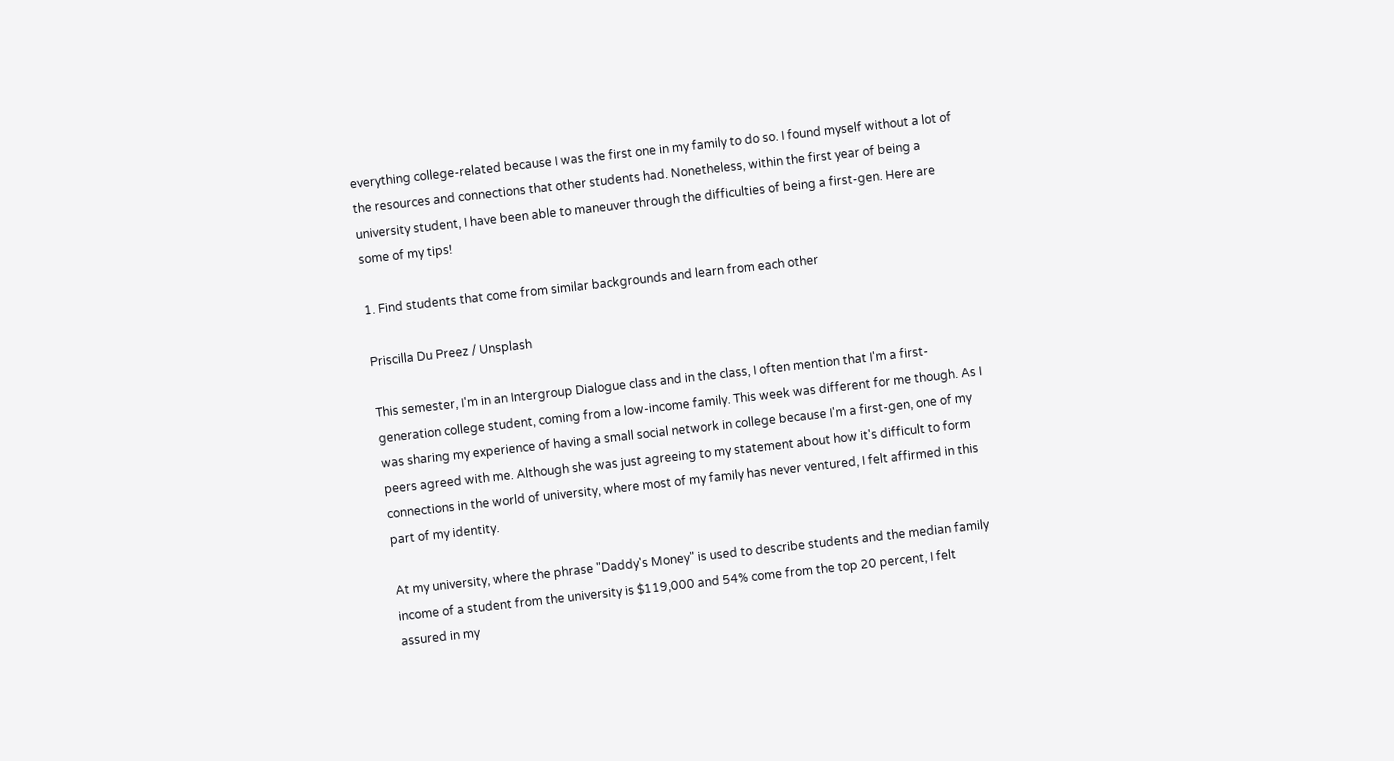everything college-related because I was the first one in my family to do so. I found myself without a lot of the resources and connections that other students had. Nonetheless, within the first year of being a university student, I have been able to maneuver through the difficulties of being a first-gen. Here are some of my tips!

1. Find students that come from similar backgrounds and learn from each other

Priscilla Du Preez / Unsplash

This semester, I'm in an Intergroup Dialogue class and in the class, I often mention that I'm a first-generation college student, coming from a low-income family. This week was different for me though. As I was sharing my experience of having a small social network in college because I'm a first-gen, one of my peers agreed with me. Although she was just agreeing to my statement about how it's difficult to form connections in the world of university, where most of my family has never ventured, I felt affirmed in this part of my identity.

At my university, where the phrase "Daddy's Money" is used to describe students and the median family income of a student from the university is $119,000 and 54% come from the top 20 percent, I felt assured in my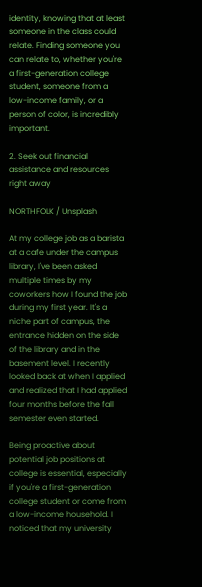identity, knowing that at least someone in the class could relate. Finding someone you can relate to, whether you're a first-generation college student, someone from a low-income family, or a person of color, is incredibly important.

2. Seek out financial assistance and resources right away

NORTHFOLK / Unsplash

At my college job as a barista at a cafe under the campus library, I've been asked multiple times by my coworkers how I found the job during my first year. It's a niche part of campus, the entrance hidden on the side of the library and in the basement level. I recently looked back at when I applied and realized that I had applied four months before the fall semester even started.

Being proactive about potential job positions at college is essential, especially if you're a first-generation college student or come from a low-income household. I noticed that my university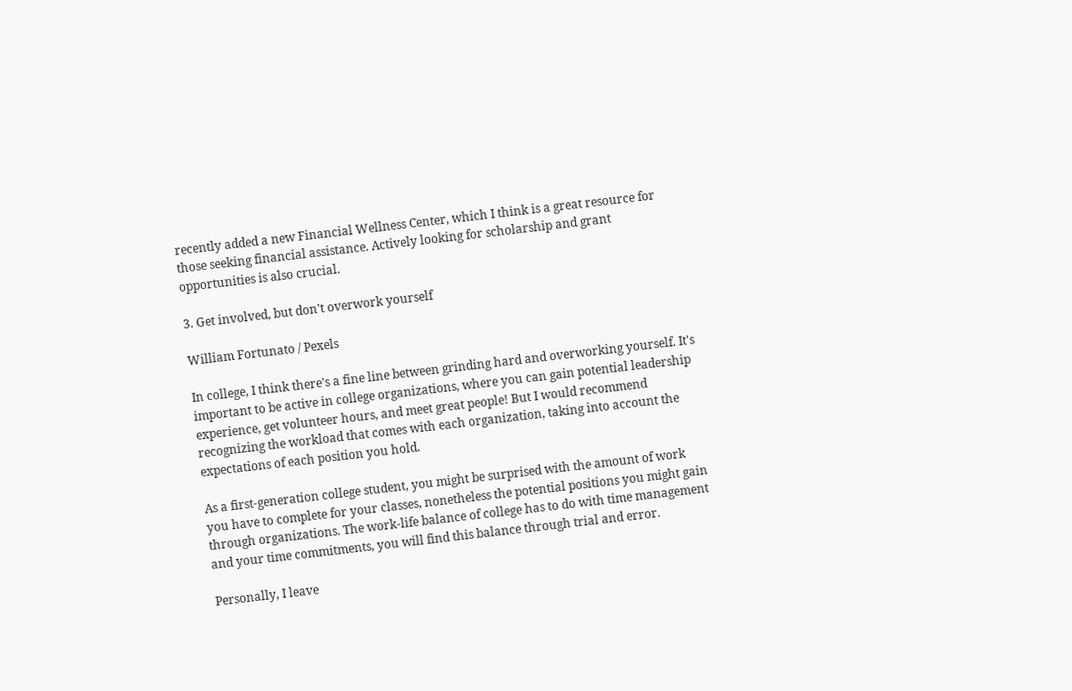recently added a new Financial Wellness Center, which I think is a great resource for those seeking financial assistance. Actively looking for scholarship and grant opportunities is also crucial.

3. Get involved, but don't overwork yourself

William Fortunato / Pexels

In college, I think there's a fine line between grinding hard and overworking yourself. It's important to be active in college organizations, where you can gain potential leadership experience, get volunteer hours, and meet great people! But I would recommend recognizing the workload that comes with each organization, taking into account the expectations of each position you hold.

As a first-generation college student, you might be surprised with the amount of work you have to complete for your classes, nonetheless the potential positions you might gain through organizations. The work-life balance of college has to do with time management and your time commitments, you will find this balance through trial and error.

Personally, I leave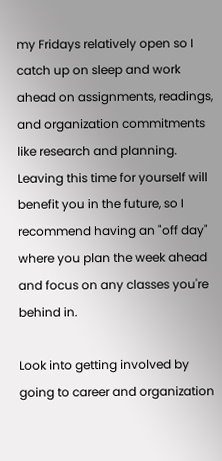my Fridays relatively open so I catch up on sleep and work ahead on assignments, readings, and organization commitments like research and planning. Leaving this time for yourself will benefit you in the future, so I recommend having an "off day" where you plan the week ahead and focus on any classes you're behind in.

Look into getting involved by going to career and organization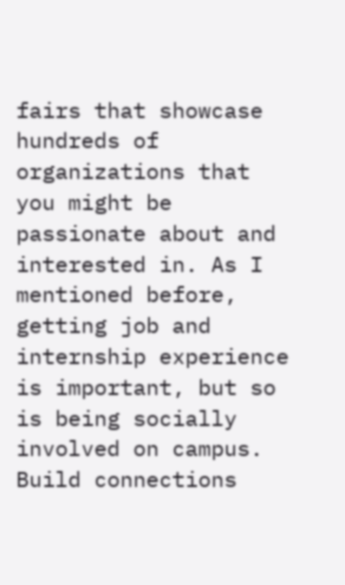fairs that showcase hundreds of organizations that you might be passionate about and interested in. As I mentioned before, getting job and internship experience is important, but so is being socially involved on campus. Build connections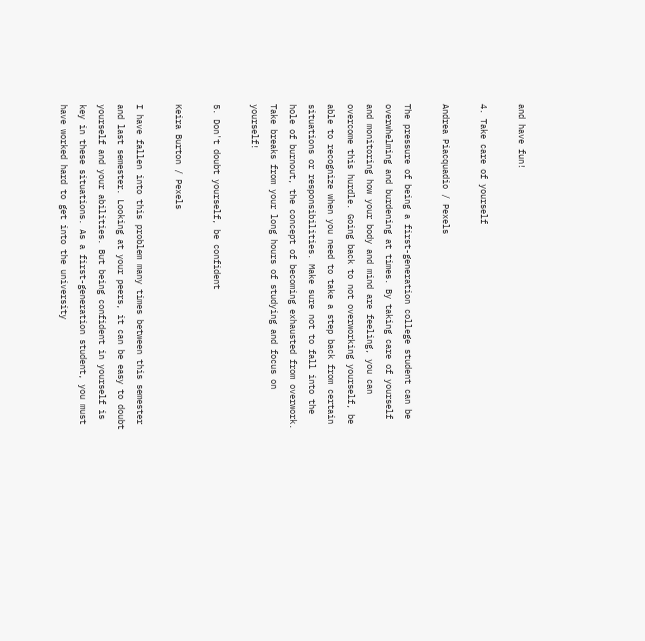and have fun!

4. Take care of yourself

Andrea Piacquadio / Pexels

The pressure of being a first-generation college student can be overwhelming and burdening at times. By taking care of yourself and monitoring how your body and mind are feeling, you can overcome this hurdle. Going back to not overworking yourself, be able to recognize when you need to take a step back from certain situations or responsibilities. Make sure not to fall into the hole of burnout, the concept of becoming exhausted from overwork. Take breaks from your long hours of studying and focus on yourself!

5. Don't doubt yourself, be confident

Keira Burton / Pexels

I have fallen into this problem many times between this semester and last semester. Looking at your peers, it can be easy to doubt yourself and your abilities. But being confident in yourself is key in these situations. As a first-generation student, you must have worked hard to get into the university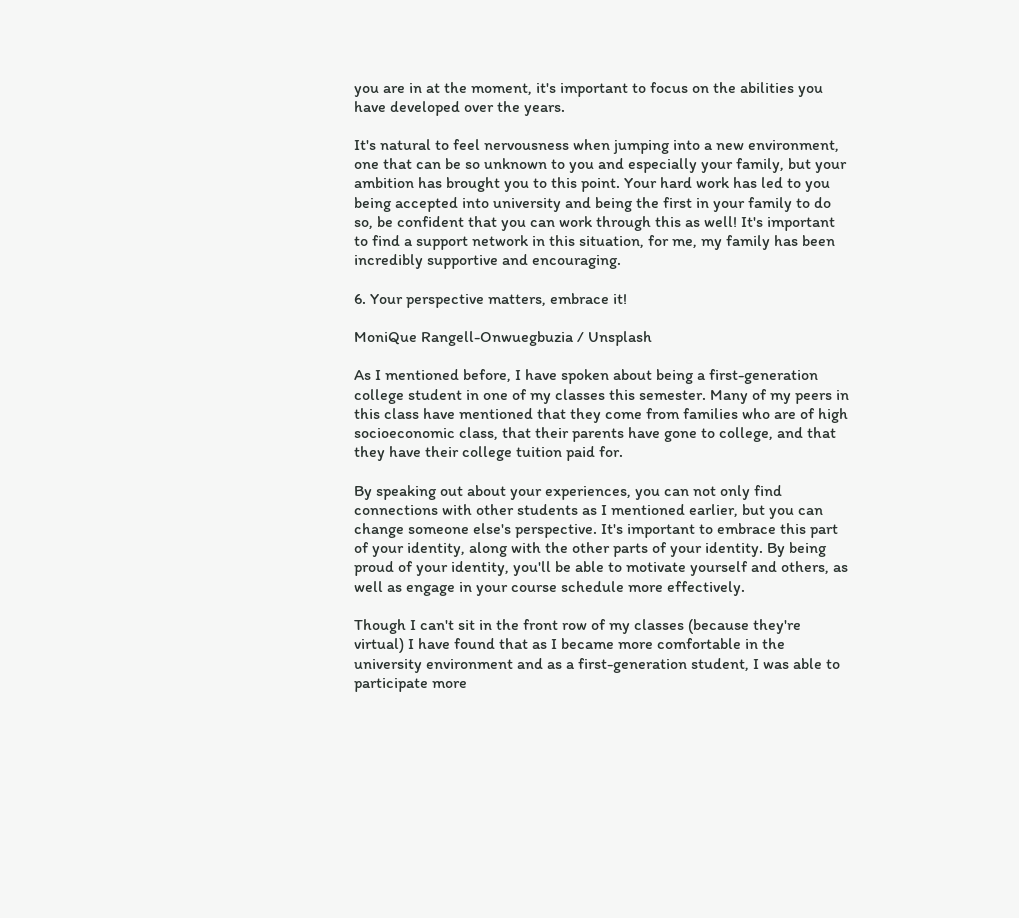you are in at the moment, it's important to focus on the abilities you have developed over the years.

It's natural to feel nervousness when jumping into a new environment, one that can be so unknown to you and especially your family, but your ambition has brought you to this point. Your hard work has led to you being accepted into university and being the first in your family to do so, be confident that you can work through this as well! It's important to find a support network in this situation, for me, my family has been incredibly supportive and encouraging.

6. Your perspective matters, embrace it!

MoniQue Rangell-Onwuegbuzia / Unsplash

As I mentioned before, I have spoken about being a first-generation college student in one of my classes this semester. Many of my peers in this class have mentioned that they come from families who are of high socioeconomic class, that their parents have gone to college, and that they have their college tuition paid for.

By speaking out about your experiences, you can not only find connections with other students as I mentioned earlier, but you can change someone else's perspective. It's important to embrace this part of your identity, along with the other parts of your identity. By being proud of your identity, you'll be able to motivate yourself and others, as well as engage in your course schedule more effectively.

Though I can't sit in the front row of my classes (because they're virtual) I have found that as I became more comfortable in the university environment and as a first-generation student, I was able to participate more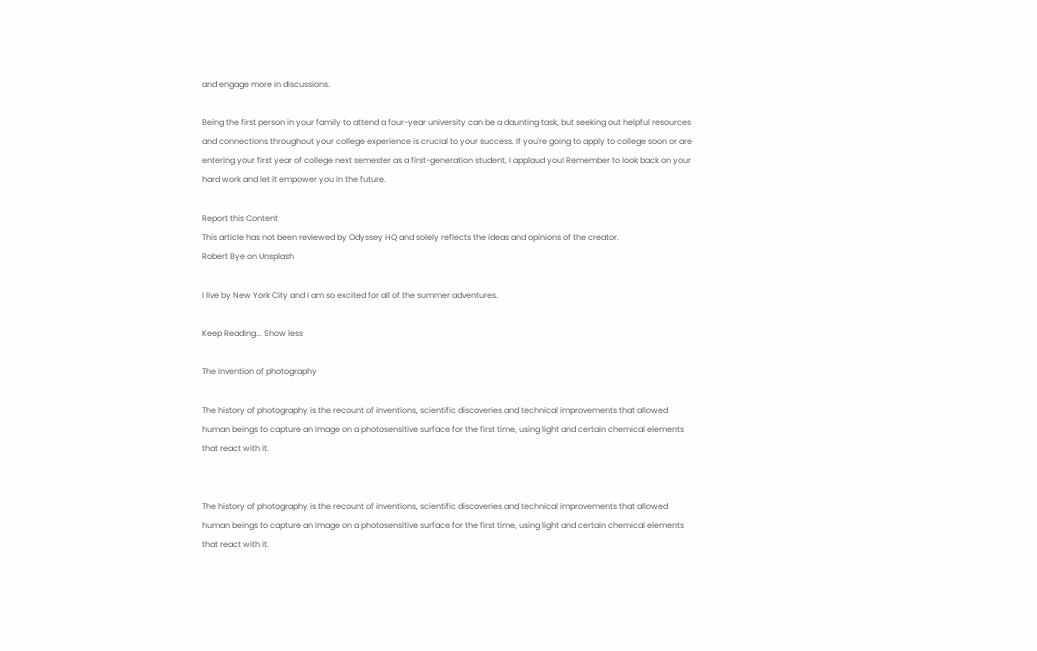and engage more in discussions.

Being the first person in your family to attend a four-year university can be a daunting task, but seeking out helpful resources and connections throughout your college experience is crucial to your success. If you're going to apply to college soon or are entering your first year of college next semester as a first-generation student, I applaud you! Remember to look back on your hard work and let it empower you in the future.

Report this Content
This article has not been reviewed by Odyssey HQ and solely reflects the ideas and opinions of the creator.
Robert Bye on Unsplash

I live by New York City and I am so excited for all of the summer adventures.

Keep Reading... Show less

The invention of photography

The history of photography is the recount of inventions, scientific discoveries and technical improvements that allowed human beings to capture an image on a photosensitive surface for the first time, using light and certain chemical elements that react with it.


The history of photography is the recount of inventions, scientific discoveries and technical improvements that allowed human beings to capture an image on a photosensitive surface for the first time, using light and certain chemical elements that react with it.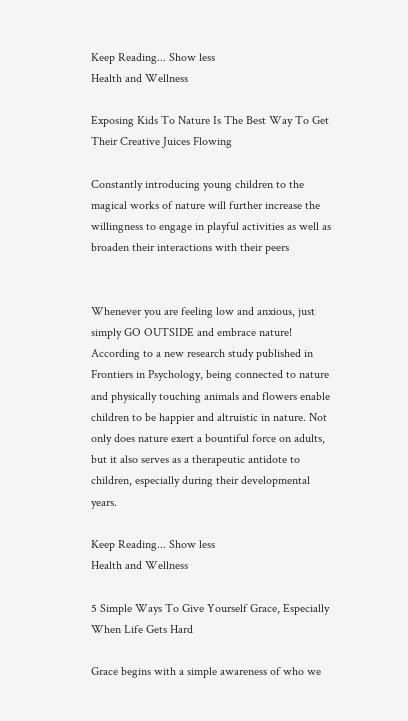Keep Reading... Show less
Health and Wellness

Exposing Kids To Nature Is The Best Way To Get Their Creative Juices Flowing

Constantly introducing young children to the magical works of nature will further increase the willingness to engage in playful activities as well as broaden their interactions with their peers


Whenever you are feeling low and anxious, just simply GO OUTSIDE and embrace nature! According to a new research study published in Frontiers in Psychology, being connected to nature and physically touching animals and flowers enable children to be happier and altruistic in nature. Not only does nature exert a bountiful force on adults, but it also serves as a therapeutic antidote to children, especially during their developmental years.

Keep Reading... Show less
Health and Wellness

5 Simple Ways To Give Yourself Grace, Especially When Life Gets Hard

Grace begins with a simple awareness of who we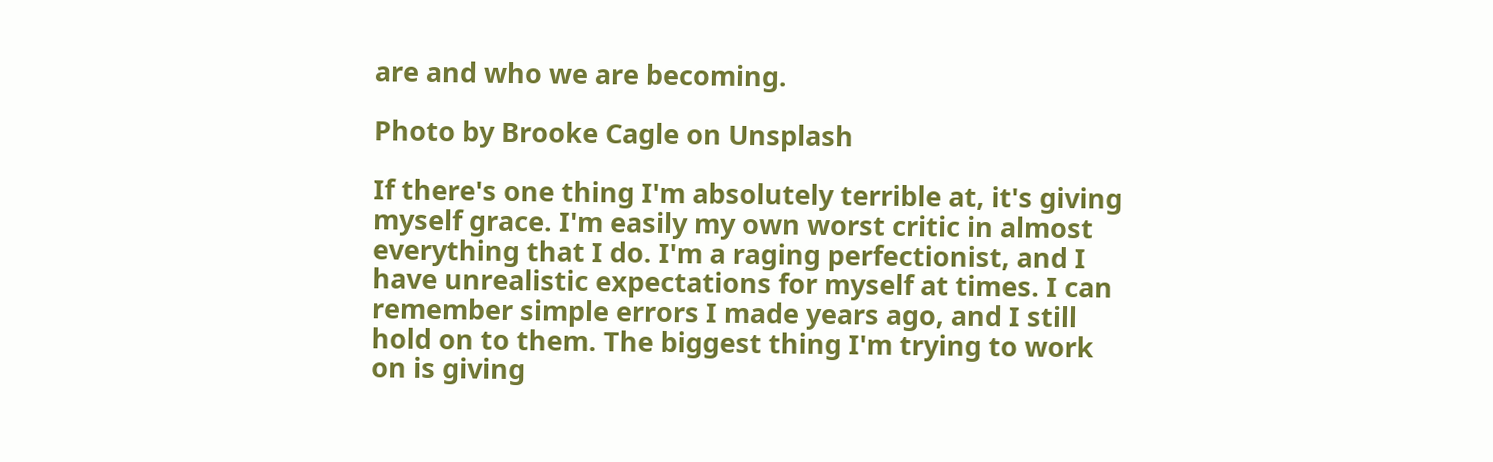are and who we are becoming.

Photo by Brooke Cagle on Unsplash

If there's one thing I'm absolutely terrible at, it's giving myself grace. I'm easily my own worst critic in almost everything that I do. I'm a raging perfectionist, and I have unrealistic expectations for myself at times. I can remember simple errors I made years ago, and I still hold on to them. The biggest thing I'm trying to work on is giving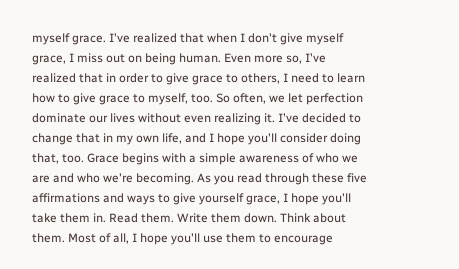myself grace. I've realized that when I don't give myself grace, I miss out on being human. Even more so, I've realized that in order to give grace to others, I need to learn how to give grace to myself, too. So often, we let perfection dominate our lives without even realizing it. I've decided to change that in my own life, and I hope you'll consider doing that, too. Grace begins with a simple awareness of who we are and who we're becoming. As you read through these five affirmations and ways to give yourself grace, I hope you'll take them in. Read them. Write them down. Think about them. Most of all, I hope you'll use them to encourage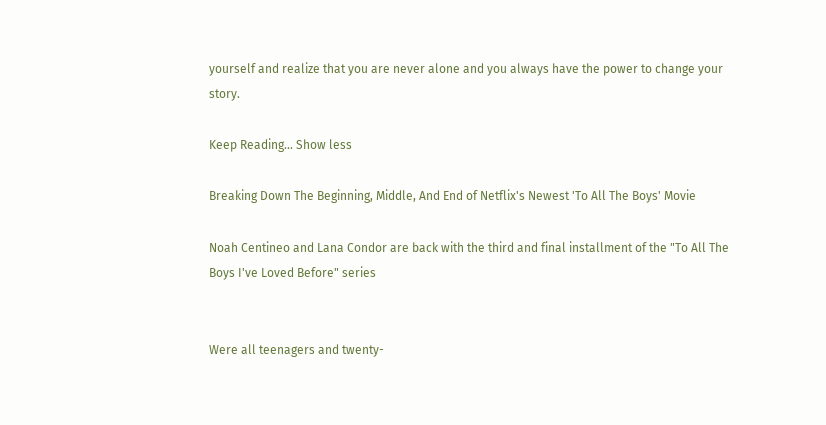yourself and realize that you are never alone and you always have the power to change your story.

Keep Reading... Show less

Breaking Down The Beginning, Middle, And End of Netflix's Newest 'To All The Boys' Movie

Noah Centineo and Lana Condor are back with the third and final installment of the "To All The Boys I've Loved Before" series


Were all teenagers and twenty-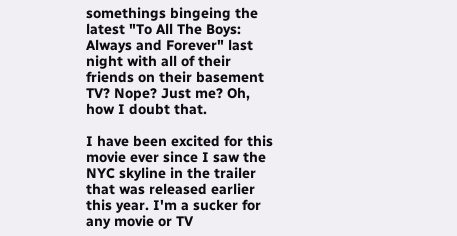somethings bingeing the latest "To All The Boys: Always and Forever" last night with all of their friends on their basement TV? Nope? Just me? Oh, how I doubt that.

I have been excited for this movie ever since I saw the NYC skyline in the trailer that was released earlier this year. I'm a sucker for any movie or TV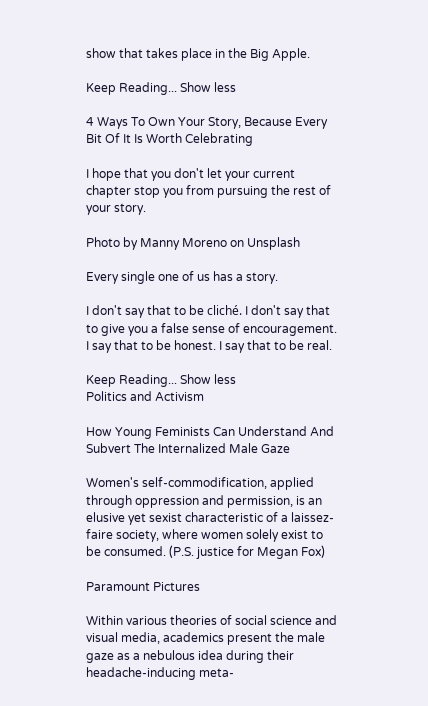show that takes place in the Big Apple.

Keep Reading... Show less

4 Ways To Own Your Story, Because Every Bit Of It Is Worth Celebrating

I hope that you don't let your current chapter stop you from pursuing the rest of your story.

Photo by Manny Moreno on Unsplash

Every single one of us has a story.

I don't say that to be cliché. I don't say that to give you a false sense of encouragement. I say that to be honest. I say that to be real.

Keep Reading... Show less
Politics and Activism

How Young Feminists Can Understand And Subvert The Internalized Male Gaze

Women's self-commodification, applied through oppression and permission, is an elusive yet sexist characteristic of a laissez-faire society, where women solely exist to be consumed. (P.S. justice for Megan Fox)

Paramount Pictures

Within various theories of social science and visual media, academics present the male gaze as a nebulous idea during their headache-inducing meta-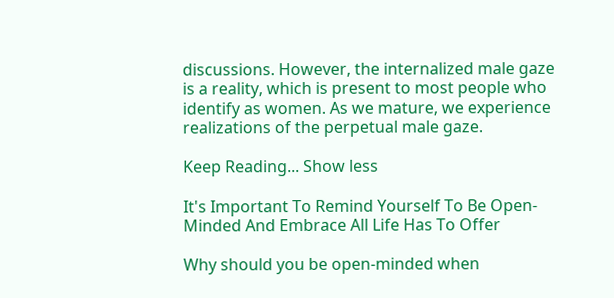discussions. However, the internalized male gaze is a reality, which is present to most people who identify as women. As we mature, we experience realizations of the perpetual male gaze.

Keep Reading... Show less

It's Important To Remind Yourself To Be Open-Minded And Embrace All Life Has To Offer

Why should you be open-minded when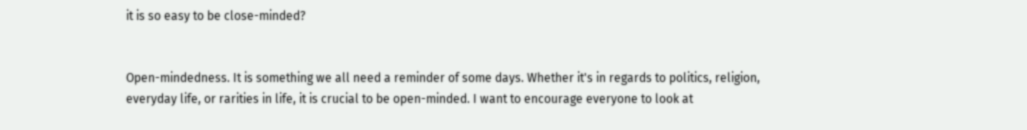it is so easy to be close-minded?


Open-mindedness. It is something we all need a reminder of some days. Whether it's in regards to politics, religion, everyday life, or rarities in life, it is crucial to be open-minded. I want to encourage everyone to look at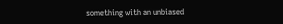something with an unbiased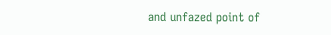and unfazed point of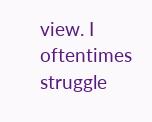view. I oftentimes struggle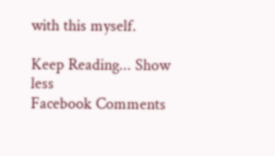with this myself.

Keep Reading... Show less
Facebook Comments